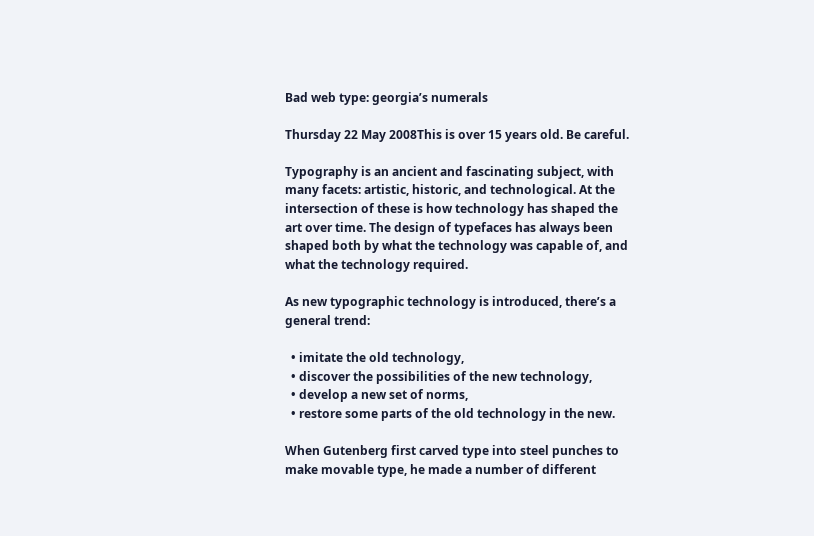Bad web type: georgia’s numerals

Thursday 22 May 2008This is over 15 years old. Be careful.

Typography is an ancient and fascinating subject, with many facets: artistic, historic, and technological. At the intersection of these is how technology has shaped the art over time. The design of typefaces has always been shaped both by what the technology was capable of, and what the technology required.

As new typographic technology is introduced, there’s a general trend:

  • imitate the old technology,
  • discover the possibilities of the new technology,
  • develop a new set of norms,
  • restore some parts of the old technology in the new.

When Gutenberg first carved type into steel punches to make movable type, he made a number of different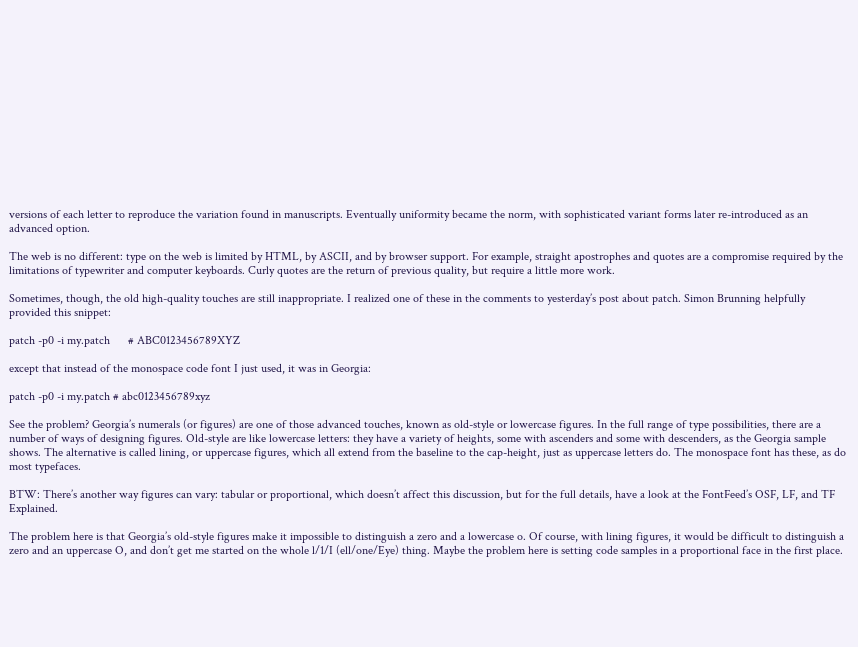versions of each letter to reproduce the variation found in manuscripts. Eventually uniformity became the norm, with sophisticated variant forms later re-introduced as an advanced option.

The web is no different: type on the web is limited by HTML, by ASCII, and by browser support. For example, straight apostrophes and quotes are a compromise required by the limitations of typewriter and computer keyboards. Curly quotes are the return of previous quality, but require a little more work.

Sometimes, though, the old high-quality touches are still inappropriate. I realized one of these in the comments to yesterday’s post about patch. Simon Brunning helpfully provided this snippet:

patch -p0 -i my.patch      # ABC0123456789XYZ

except that instead of the monospace code font I just used, it was in Georgia:

patch -p0 -i my.patch # abc0123456789xyz

See the problem? Georgia’s numerals (or figures) are one of those advanced touches, known as old-style or lowercase figures. In the full range of type possibilities, there are a number of ways of designing figures. Old-style are like lowercase letters: they have a variety of heights, some with ascenders and some with descenders, as the Georgia sample shows. The alternative is called lining, or uppercase figures, which all extend from the baseline to the cap-height, just as uppercase letters do. The monospace font has these, as do most typefaces.

BTW: There’s another way figures can vary: tabular or proportional, which doesn’t affect this discussion, but for the full details, have a look at the FontFeed’s OSF, LF, and TF Explained.

The problem here is that Georgia’s old-style figures make it impossible to distinguish a zero and a lowercase o. Of course, with lining figures, it would be difficult to distinguish a zero and an uppercase O, and don’t get me started on the whole l/1/I (ell/one/Eye) thing. Maybe the problem here is setting code samples in a proportional face in the first place.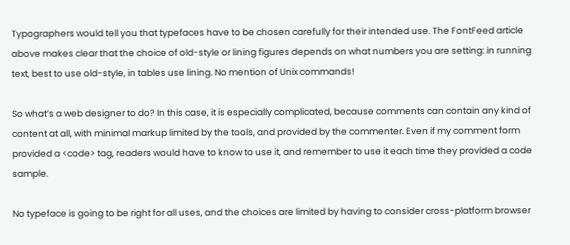Typographers would tell you that typefaces have to be chosen carefully for their intended use. The FontFeed article above makes clear that the choice of old-style or lining figures depends on what numbers you are setting: in running text, best to use old-style, in tables use lining. No mention of Unix commands!

So what’s a web designer to do? In this case, it is especially complicated, because comments can contain any kind of content at all, with minimal markup limited by the tools, and provided by the commenter. Even if my comment form provided a <code> tag, readers would have to know to use it, and remember to use it each time they provided a code sample.

No typeface is going to be right for all uses, and the choices are limited by having to consider cross-platform browser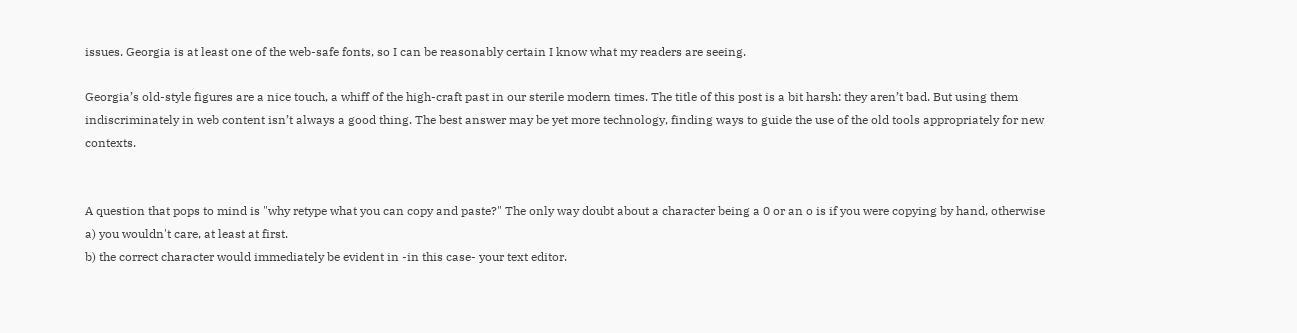issues. Georgia is at least one of the web-safe fonts, so I can be reasonably certain I know what my readers are seeing.

Georgia’s old-style figures are a nice touch, a whiff of the high-craft past in our sterile modern times. The title of this post is a bit harsh: they aren’t bad. But using them indiscriminately in web content isn’t always a good thing. The best answer may be yet more technology, finding ways to guide the use of the old tools appropriately for new contexts.


A question that pops to mind is "why retype what you can copy and paste?" The only way doubt about a character being a 0 or an o is if you were copying by hand, otherwise
a) you wouldn't care, at least at first.
b) the correct character would immediately be evident in -in this case- your text editor.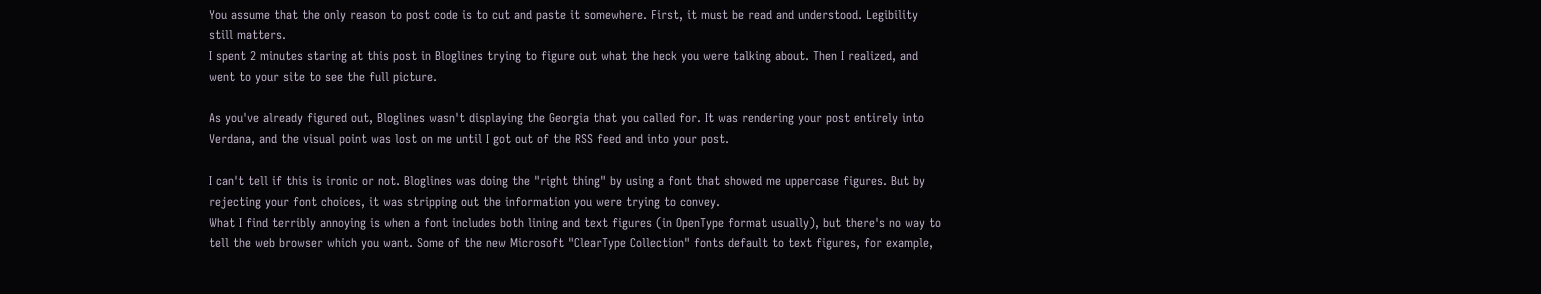You assume that the only reason to post code is to cut and paste it somewhere. First, it must be read and understood. Legibility still matters.
I spent 2 minutes staring at this post in Bloglines trying to figure out what the heck you were talking about. Then I realized, and went to your site to see the full picture.

As you've already figured out, Bloglines wasn't displaying the Georgia that you called for. It was rendering your post entirely into Verdana, and the visual point was lost on me until I got out of the RSS feed and into your post.

I can't tell if this is ironic or not. Bloglines was doing the "right thing" by using a font that showed me uppercase figures. But by rejecting your font choices, it was stripping out the information you were trying to convey.
What I find terribly annoying is when a font includes both lining and text figures (in OpenType format usually), but there's no way to tell the web browser which you want. Some of the new Microsoft "ClearType Collection" fonts default to text figures, for example,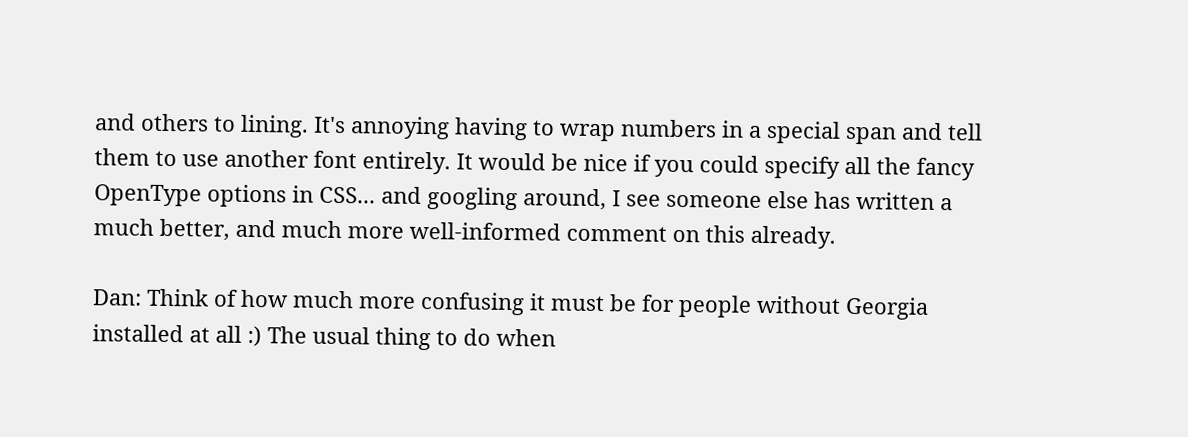and others to lining. It's annoying having to wrap numbers in a special span and tell them to use another font entirely. It would be nice if you could specify all the fancy OpenType options in CSS... and googling around, I see someone else has written a much better, and much more well-informed comment on this already.

Dan: Think of how much more confusing it must be for people without Georgia installed at all :) The usual thing to do when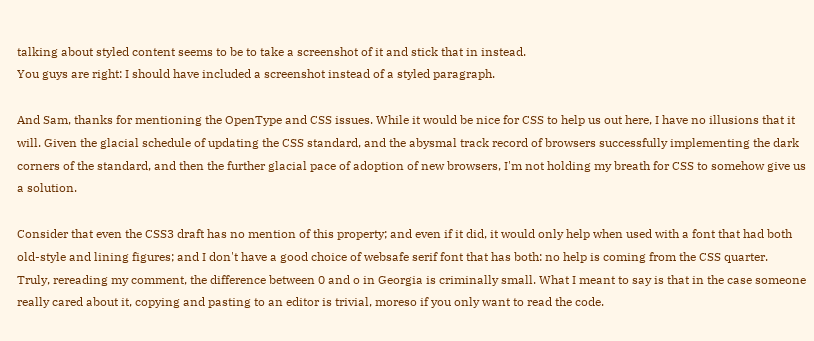talking about styled content seems to be to take a screenshot of it and stick that in instead.
You guys are right: I should have included a screenshot instead of a styled paragraph.

And Sam, thanks for mentioning the OpenType and CSS issues. While it would be nice for CSS to help us out here, I have no illusions that it will. Given the glacial schedule of updating the CSS standard, and the abysmal track record of browsers successfully implementing the dark corners of the standard, and then the further glacial pace of adoption of new browsers, I'm not holding my breath for CSS to somehow give us a solution.

Consider that even the CSS3 draft has no mention of this property; and even if it did, it would only help when used with a font that had both old-style and lining figures; and I don't have a good choice of websafe serif font that has both: no help is coming from the CSS quarter.
Truly, rereading my comment, the difference between 0 and o in Georgia is criminally small. What I meant to say is that in the case someone really cared about it, copying and pasting to an editor is trivial, moreso if you only want to read the code.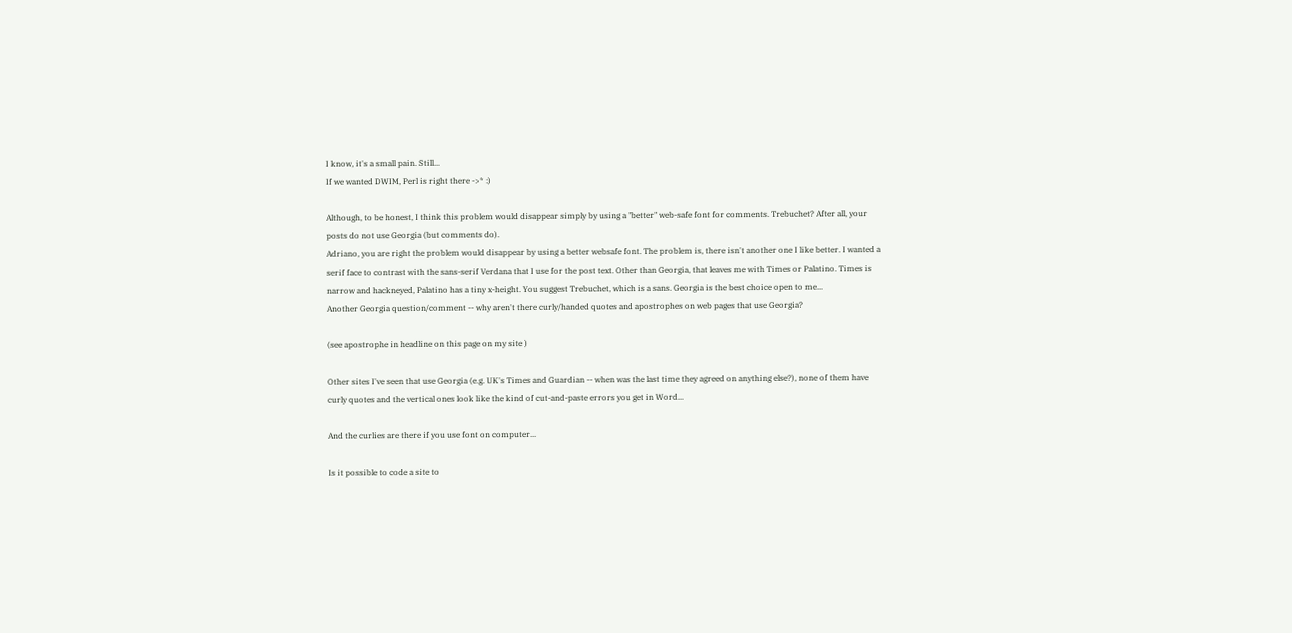I know, it's a small pain. Still...
If we wanted DWIM, Perl is right there ->* :)

Although, to be honest, I think this problem would disappear simply by using a "better" web-safe font for comments. Trebuchet? After all, your posts do not use Georgia (but comments do).
Adriano, you are right the problem would disappear by using a better websafe font. The problem is, there isn't another one I like better. I wanted a serif face to contrast with the sans-serif Verdana that I use for the post text. Other than Georgia, that leaves me with Times or Palatino. Times is narrow and hackneyed, Palatino has a tiny x-height. You suggest Trebuchet, which is a sans. Georgia is the best choice open to me...
Another Georgia question/comment -- why aren't there curly/handed quotes and apostrophes on web pages that use Georgia?

(see apostrophe in headline on this page on my site )

Other sites I've seen that use Georgia (e.g. UK's Times and Guardian -- when was the last time they agreed on anything else?), none of them have curly quotes and the vertical ones look like the kind of cut-and-paste errors you get in Word...

And the curlies are there if you use font on computer...

Is it possible to code a site to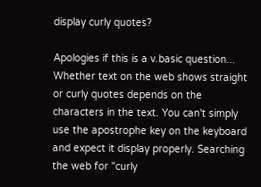display curly quotes?

Apologies if this is a v.basic question...
Whether text on the web shows straight or curly quotes depends on the characters in the text. You can't simply use the apostrophe key on the keyboard and expect it display properly. Searching the web for "curly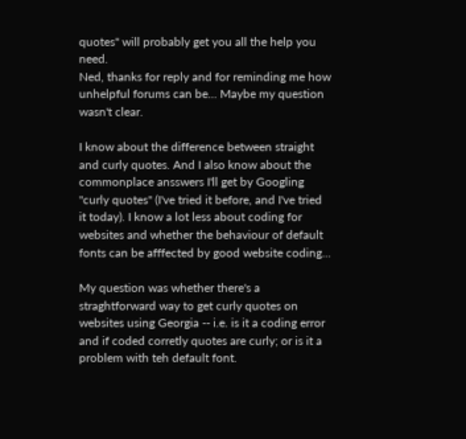quotes" will probably get you all the help you need.
Ned, thanks for reply and for reminding me how unhelpful forums can be... Maybe my question wasn't clear.

I know about the difference between straight and curly quotes. And I also know about the commonplace ansswers I'll get by Googling "curly quotes" (I've tried it before, and I've tried it today). I know a lot less about coding for websites and whether the behaviour of default fonts can be afffected by good website coding...

My question was whether there's a straghtforward way to get curly quotes on websites using Georgia -- i.e. is it a coding error and if coded corretly quotes are curly; or is it a problem with teh default font.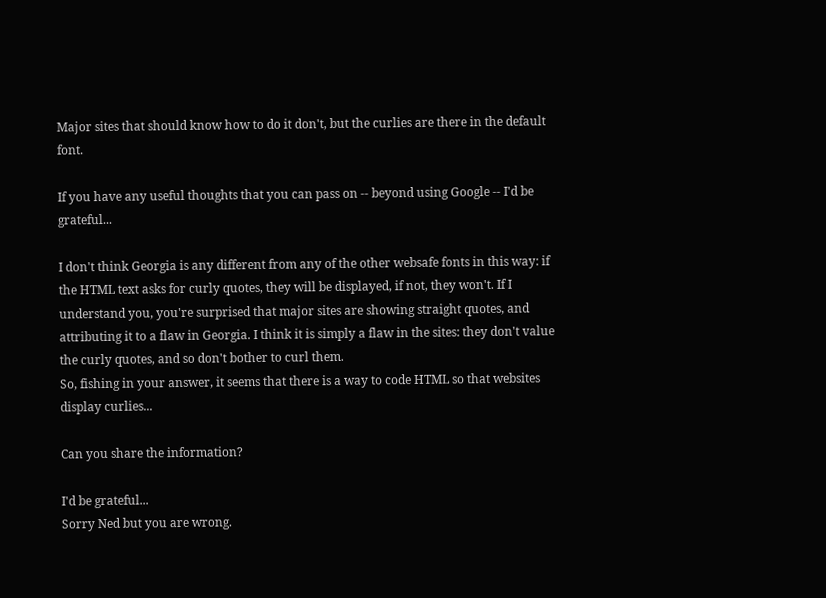Major sites that should know how to do it don't, but the curlies are there in the default font.

If you have any useful thoughts that you can pass on -- beyond using Google -- I'd be grateful...

I don't think Georgia is any different from any of the other websafe fonts in this way: if the HTML text asks for curly quotes, they will be displayed, if not, they won't. If I understand you, you're surprised that major sites are showing straight quotes, and attributing it to a flaw in Georgia. I think it is simply a flaw in the sites: they don't value the curly quotes, and so don't bother to curl them.
So, fishing in your answer, it seems that there is a way to code HTML so that websites display curlies...

Can you share the information?

I'd be grateful...
Sorry Ned but you are wrong.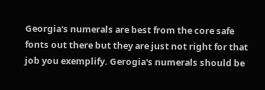Georgia's numerals are best from the core safe fonts out there but they are just not right for that job you exemplify. Gerogia's numerals should be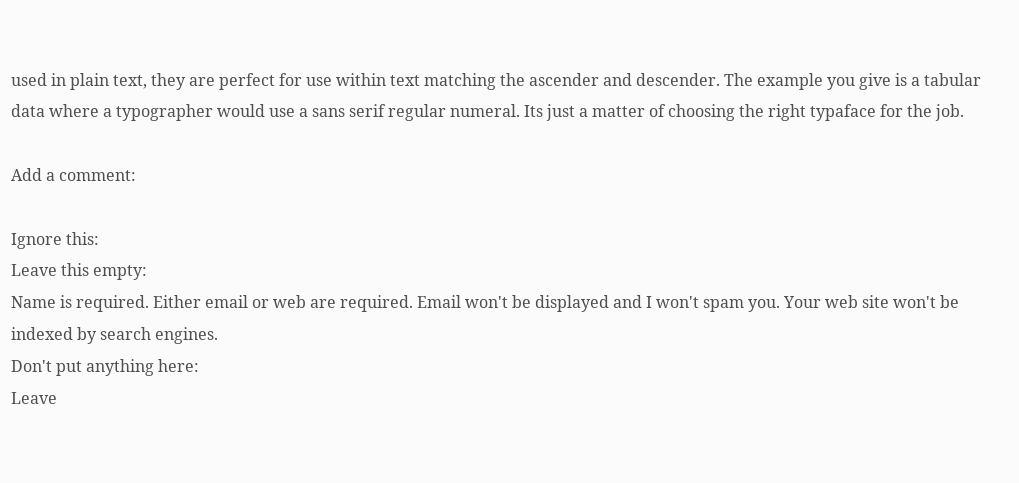used in plain text, they are perfect for use within text matching the ascender and descender. The example you give is a tabular data where a typographer would use a sans serif regular numeral. Its just a matter of choosing the right typaface for the job.

Add a comment:

Ignore this:
Leave this empty:
Name is required. Either email or web are required. Email won't be displayed and I won't spam you. Your web site won't be indexed by search engines.
Don't put anything here:
Leave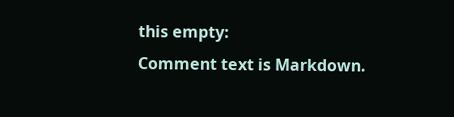this empty:
Comment text is Markdown.